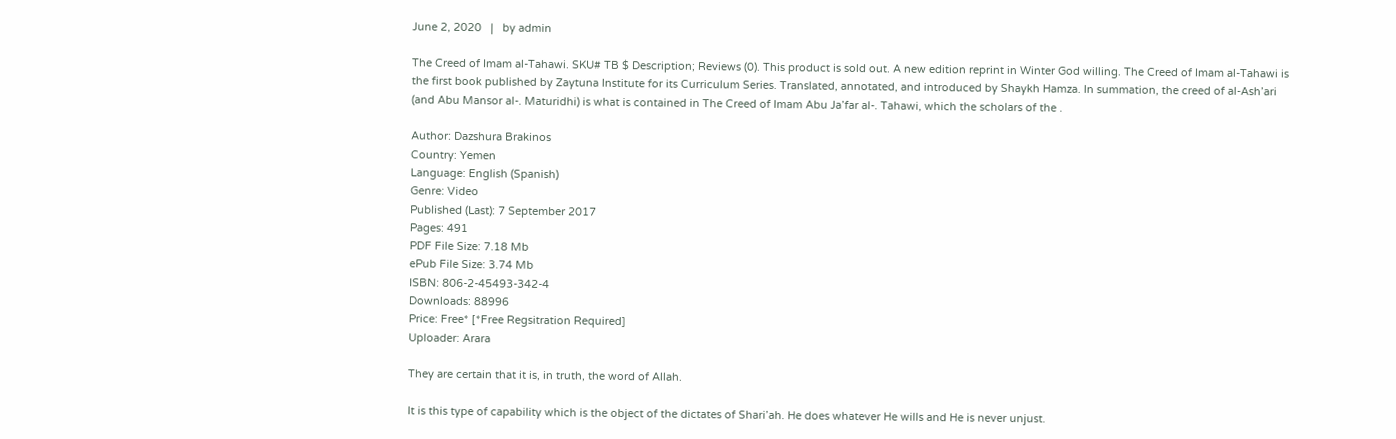June 2, 2020   |   by admin

The Creed of Imam al-Tahawi. SKU# TB $ Description; Reviews (0). This product is sold out. A new edition reprint in Winter God willing. The Creed of Imam al-Tahawi is the first book published by Zaytuna Institute for its Curriculum Series. Translated, annotated, and introduced by Shaykh Hamza. In summation, the creed of al-Ash’ari (and Abu Mansor al-. Maturidhi) is what is contained in The Creed of Imam Abu Ja’far al-. Tahawi, which the scholars of the .

Author: Dazshura Brakinos
Country: Yemen
Language: English (Spanish)
Genre: Video
Published (Last): 7 September 2017
Pages: 491
PDF File Size: 7.18 Mb
ePub File Size: 3.74 Mb
ISBN: 806-2-45493-342-4
Downloads: 88996
Price: Free* [*Free Regsitration Required]
Uploader: Arara

They are certain that it is, in truth, the word of Allah.

It is this type of capability which is the object of the dictates of Shari’ah. He does whatever He wills and He is never unjust.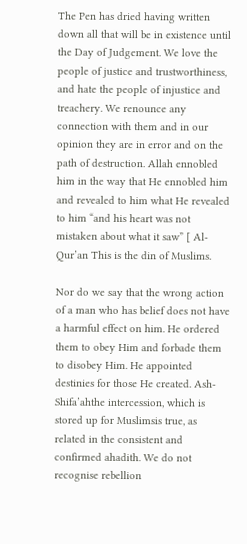The Pen has dried having written down all that will be in existence until the Day of Judgement. We love the people of justice and trustworthiness, and hate the people of injustice and treachery. We renounce any connection with them and in our opinion they are in error and on the path of destruction. Allah ennobled him in the way that He ennobled him and revealed to him what He revealed to him “and his heart was not mistaken about what it saw” [ Al-Qur’an This is the din of Muslims.

Nor do we say that the wrong action of a man who has belief does not have a harmful effect on him. He ordered them to obey Him and forbade them to disobey Him. He appointed destinies for those He created. Ash-Shifa’ahthe intercession, which is stored up for Muslimsis true, as related in the consistent and confirmed ahadith. We do not recognise rebellion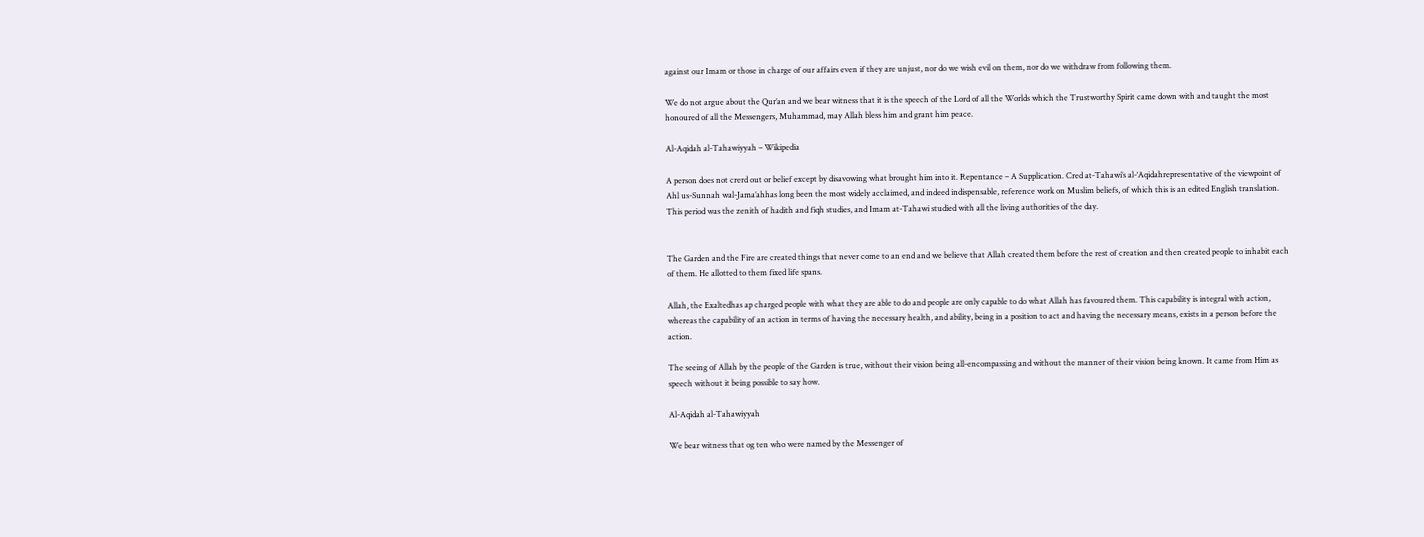against our Imam or those in charge of our affairs even if they are unjust, nor do we wish evil on them, nor do we withdraw from following them.

We do not argue about the Qur’an and we bear witness that it is the speech of the Lord of all the Worlds which the Trustworthy Spirit came down with and taught the most honoured of all the Messengers, Muhammad, may Allah bless him and grant him peace.

Al-Aqidah al-Tahawiyyah – Wikipedia

A person does not crerd out or belief except by disavowing what brought him into it. Repentance – A Supplication. Cred at-Tahawi’s al-‘Aqidahrepresentative of the viewpoint of Ahl us-Sunnah wal-Jama’ahhas long been the most widely acclaimed, and indeed indispensable, reference work on Muslim beliefs, of which this is an edited English translation. This period was the zenith of hadith and fiqh studies, and Imam at-Tahawi studied with all the living authorities of the day.


The Garden and the Fire are created things that never come to an end and we believe that Allah created them before the rest of creation and then created people to inhabit each of them. He allotted to them fixed life spans.

Allah, the Exaltedhas ap charged people with what they are able to do and people are only capable to do what Allah has favoured them. This capability is integral with action, whereas the capability of an action in terms of having the necessary health, and ability, being in a position to act and having the necessary means, exists in a person before the action.

The seeing of Allah by the people of the Garden is true, without their vision being all-encompassing and without the manner of their vision being known. It came from Him as speech without it being possible to say how.

Al-Aqidah al-Tahawiyyah

We bear witness that og ten who were named by the Messenger of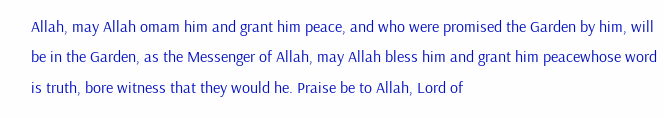Allah, may Allah omam him and grant him peace, and who were promised the Garden by him, will be in the Garden, as the Messenger of Allah, may Allah bless him and grant him peacewhose word is truth, bore witness that they would he. Praise be to Allah, Lord of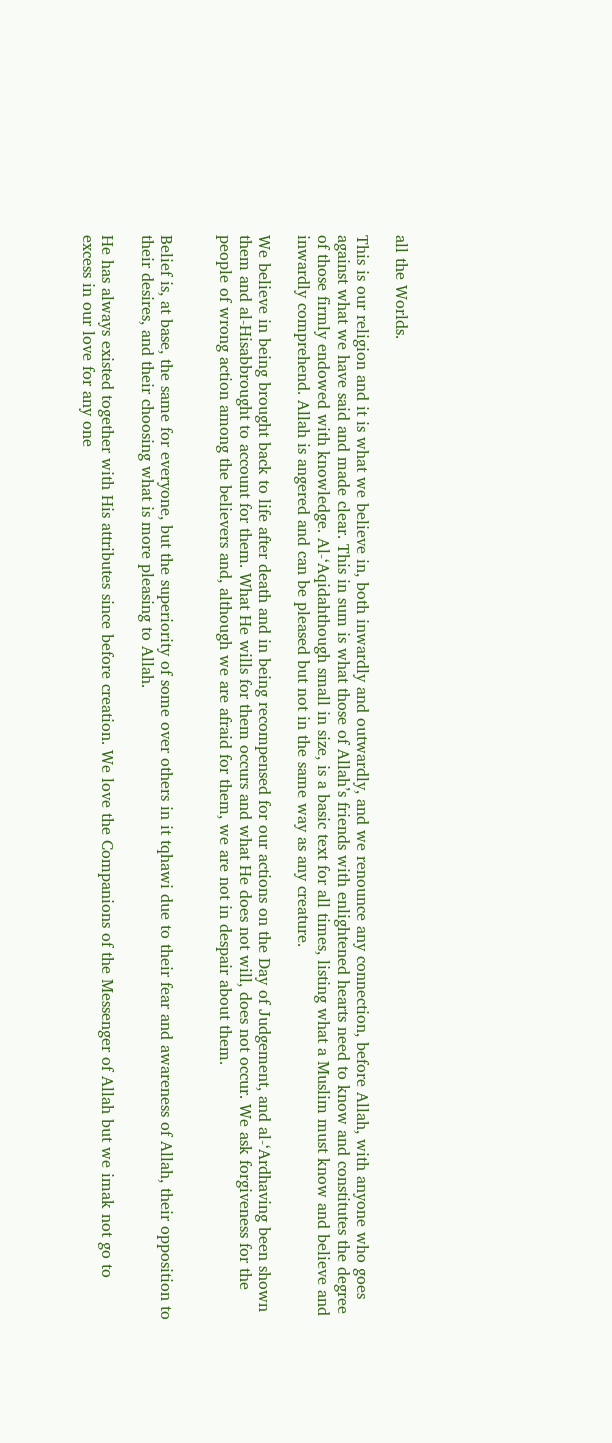all the Worlds.

This is our religion and it is what we believe in, both inwardly and outwardly, and we renounce any connection, before Allah, with anyone who goes against what we have said and made clear. This in sum is what those of Allah’s friends with enlightened hearts need to know and constitutes the degree of those firmly endowed with knowledge. Al-‘Aqidahthough small in size, is a basic text for all times, listing what a Muslim must know and believe and inwardly comprehend. Allah is angered and can be pleased but not in the same way as any creature.

We believe in being brought back to life after death and in being recompensed for our actions on the Day of Judgement, and al-‘Ardhaving been shown them and al-Hisabbrought to account for them. What He wills for them occurs and what He does not will, does not occur. We ask forgiveness for the people of wrong action among the believers and, although we are afraid for them, we are not in despair about them.


Belief is, at base, the same for everyone, but the superiority of some over others in it tqhawi due to their fear and awareness of Allah, their opposition to their desires, and their choosing what is more pleasing to Allah.

He has always existed together with His attributes since before creation. We love the Companions of the Messenger of Allah but we imak not go to excess in our love for any one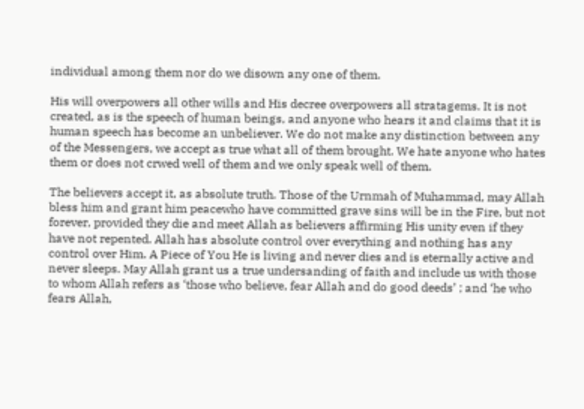individual among them nor do we disown any one of them.

His will overpowers all other wills and His decree overpowers all stratagems. It is not created, as is the speech of human beings, and anyone who hears it and claims that it is human speech has become an unbeliever. We do not make any distinction between any of the Messengers, we accept as true what all of them brought. We hate anyone who hates them or does not crwed well of them and we only speak well of them.

The believers accept it, as absolute truth. Those of the Urnmah of Muhammad, may Allah bless him and grant him peacewho have committed grave sins will be in the Fire, but not forever, provided they die and meet Allah as believers affirming His unity even if they have not repented. Allah has absolute control over everything and nothing has any control over Him. A Piece of You He is living and never dies and is eternally active and never sleeps. May Allah grant us a true undersanding of faith and include us with those to whom Allah refers as ‘those who believe, fear Allah and do good deeds’ ; and ‘he who fears Allah,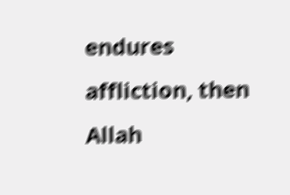endures affliction, then Allah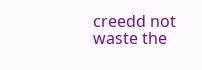creedd not waste the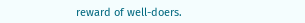reward of well-doers.